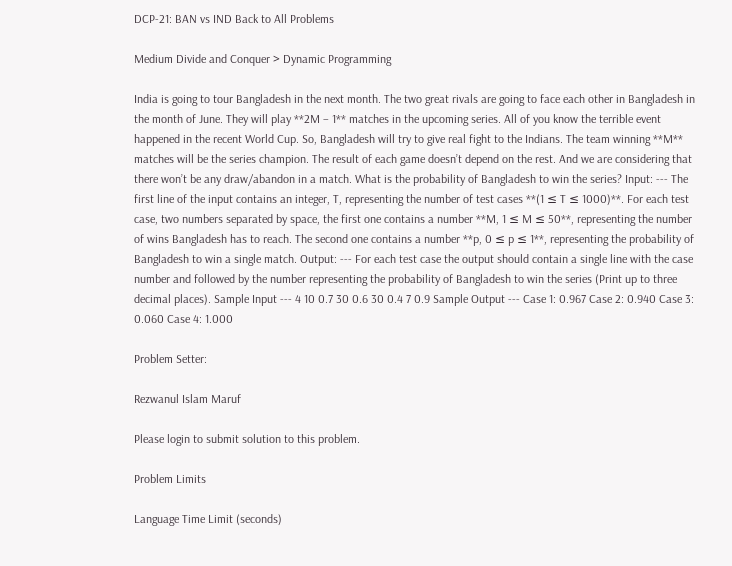DCP-21: BAN vs IND Back to All Problems

Medium Divide and Conquer > Dynamic Programming

India is going to tour Bangladesh in the next month. The two great rivals are going to face each other in Bangladesh in the month of June. They will play **2M − 1** matches in the upcoming series. All of you know the terrible event happened in the recent World Cup. So, Bangladesh will try to give real fight to the Indians. The team winning **M** matches will be the series champion. The result of each game doesn’t depend on the rest. And we are considering that there won’t be any draw/abandon in a match. What is the probability of Bangladesh to win the series? Input: --- The first line of the input contains an integer, T, representing the number of test cases **(1 ≤ T ≤ 1000)**. For each test case, two numbers separated by space, the first one contains a number **M, 1 ≤ M ≤ 50**, representing the number of wins Bangladesh has to reach. The second one contains a number **p, 0 ≤ p ≤ 1**, representing the probability of Bangladesh to win a single match. Output: --- For each test case the output should contain a single line with the case number and followed by the number representing the probability of Bangladesh to win the series (Print up to three decimal places). Sample Input --- 4 10 0.7 30 0.6 30 0.4 7 0.9 Sample Output --- Case 1: 0.967 Case 2: 0.940 Case 3: 0.060 Case 4: 1.000

Problem Setter:

Rezwanul Islam Maruf

Please login to submit solution to this problem.

Problem Limits

Language Time Limit (seconds)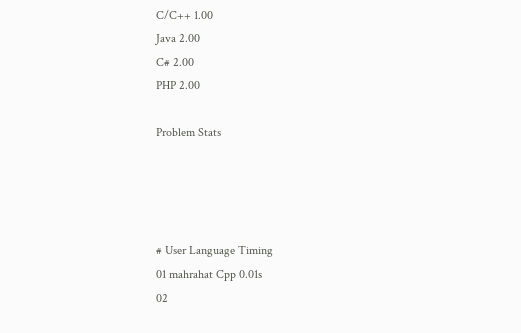C/C++ 1.00
Java 2.00
C# 2.00
PHP 2.00

Problem Stats




# User Language Timing
01 mahrahat Cpp 0.01s
02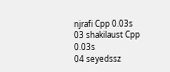njrafi Cpp 0.03s
03 shakilaust Cpp 0.03s
04 seyedssz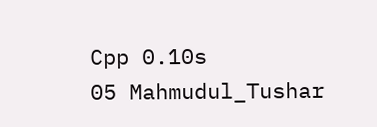Cpp 0.10s
05 Mahmudul_Tushar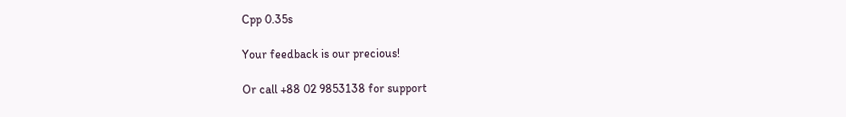Cpp 0.35s

Your feedback is our precious!

Or call +88 02 9853138 for support